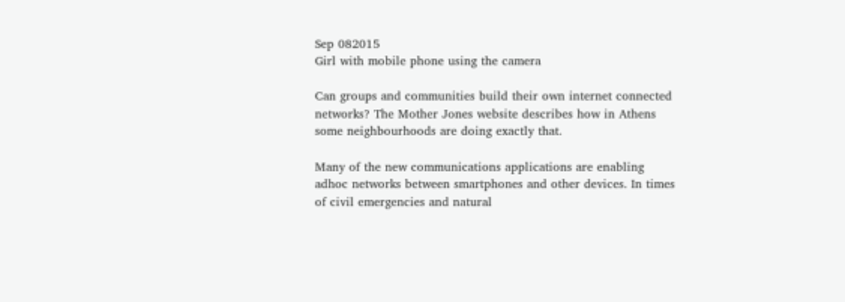Sep 082015
Girl with mobile phone using the camera

Can groups and communities build their own internet connected networks? The Mother Jones website describes how in Athens some neighbourhoods are doing exactly that.

Many of the new communications applications are enabling adhoc networks between smartphones and other devices. In times of civil emergencies and natural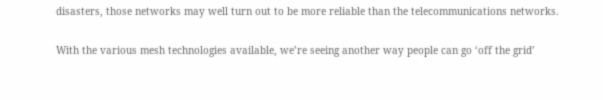disasters, those networks may well turn out to be more reliable than the telecommunications networks.

With the various mesh technologies available, we’re seeing another way people can go ‘off the grid’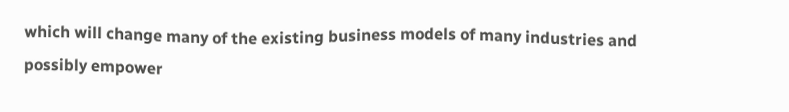which will change many of the existing business models of many industries and possibly empower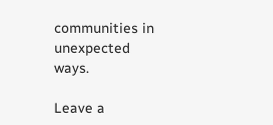communities in unexpected ways.

Leave a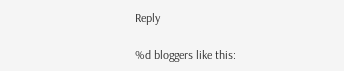Reply

%d bloggers like this: